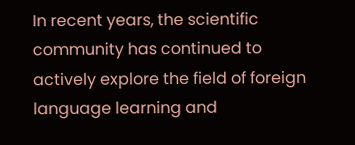In recent years, the scientific community has continued to actively explore the field of foreign language learning and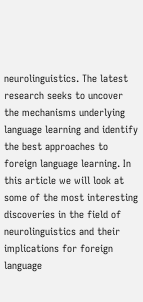neurolinguistics. The latest research seeks to uncover the mechanisms underlying language learning and identify the best approaches to foreign language learning. In this article we will look at some of the most interesting discoveries in the field of neurolinguistics and their implications for foreign language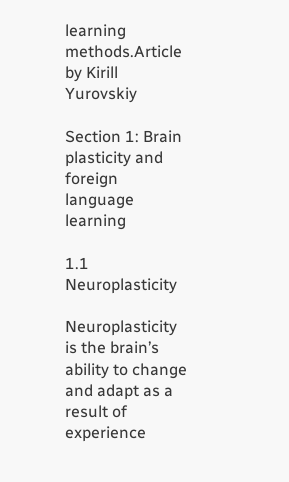learning methods.Article by Kirill Yurovskiy

Section 1: Brain plasticity and foreign language learning

1.1 Neuroplasticity

Neuroplasticity is the brain’s ability to change and adapt as a result of experience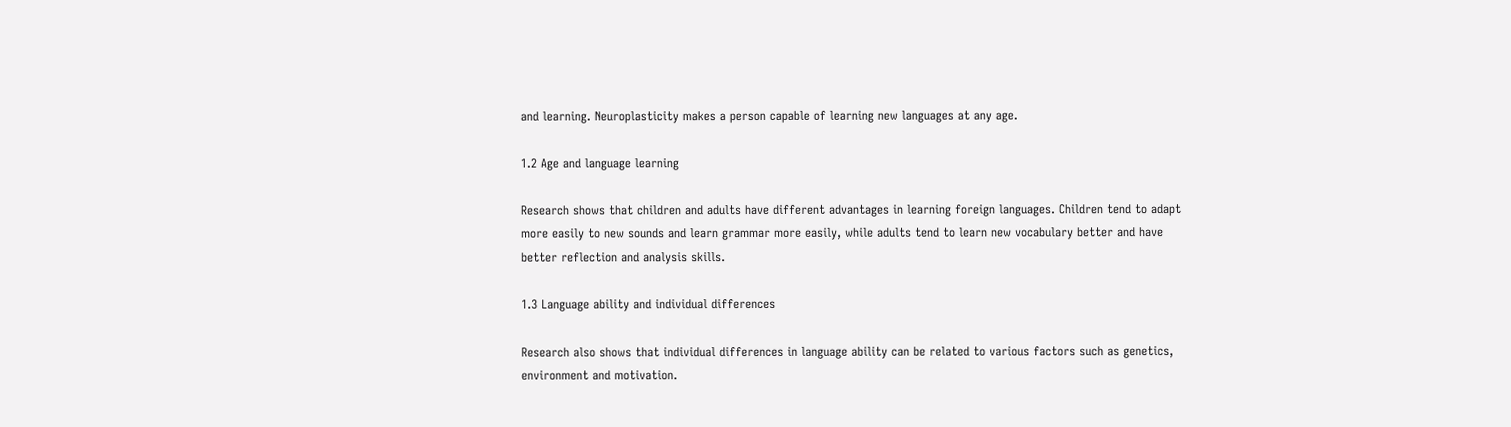and learning. Neuroplasticity makes a person capable of learning new languages at any age.

1.2 Age and language learning

Research shows that children and adults have different advantages in learning foreign languages. Children tend to adapt more easily to new sounds and learn grammar more easily, while adults tend to learn new vocabulary better and have better reflection and analysis skills.

1.3 Language ability and individual differences

Research also shows that individual differences in language ability can be related to various factors such as genetics, environment and motivation.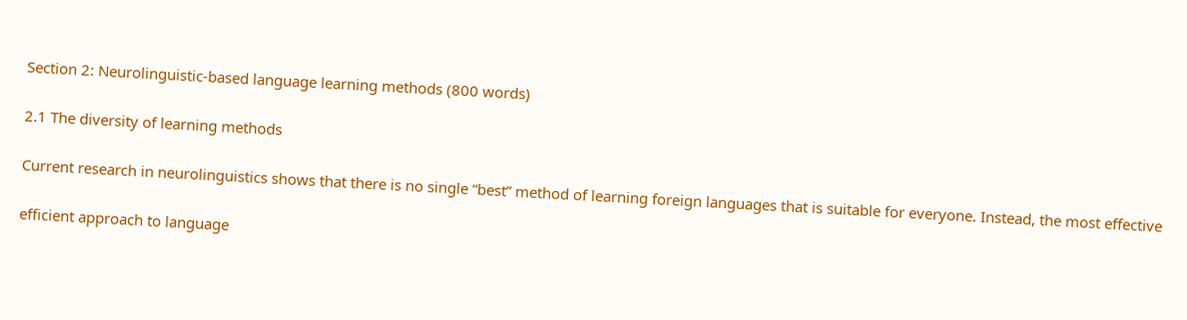Section 2: Neurolinguistic-based language learning methods (800 words)

2.1 The diversity of learning methods

Current research in neurolinguistics shows that there is no single “best” method of learning foreign languages that is suitable for everyone. Instead, the most effective

efficient approach to language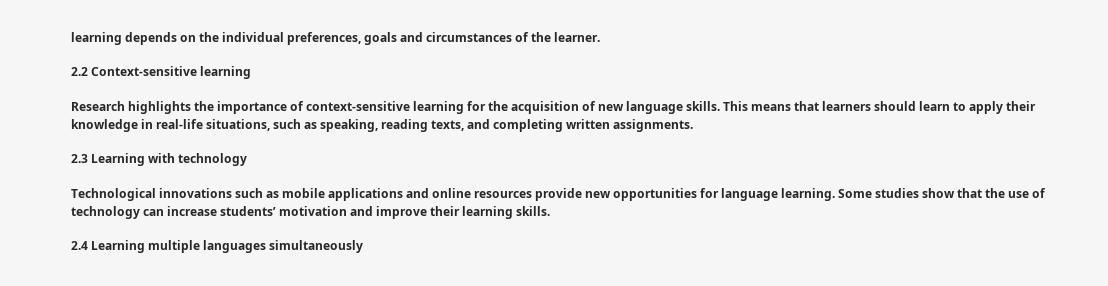learning depends on the individual preferences, goals and circumstances of the learner.

2.2 Context-sensitive learning

Research highlights the importance of context-sensitive learning for the acquisition of new language skills. This means that learners should learn to apply their knowledge in real-life situations, such as speaking, reading texts, and completing written assignments.

2.3 Learning with technology

Technological innovations such as mobile applications and online resources provide new opportunities for language learning. Some studies show that the use of technology can increase students’ motivation and improve their learning skills.

2.4 Learning multiple languages simultaneously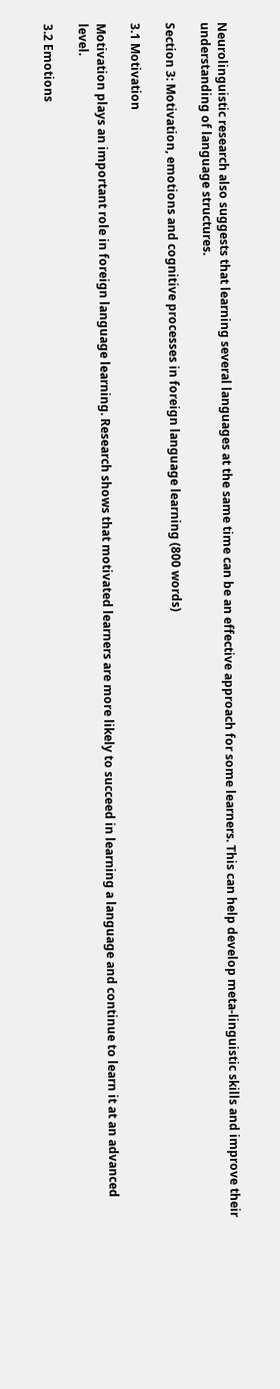Neurolinguistic research also suggests that learning several languages at the same time can be an effective approach for some learners. This can help develop meta-linguistic skills and improve their understanding of language structures.

Section 3: Motivation, emotions and cognitive processes in foreign language learning (800 words)

3.1 Motivation

Motivation plays an important role in foreign language learning. Research shows that motivated learners are more likely to succeed in learning a language and continue to learn it at an advanced level.

3.2 Emotions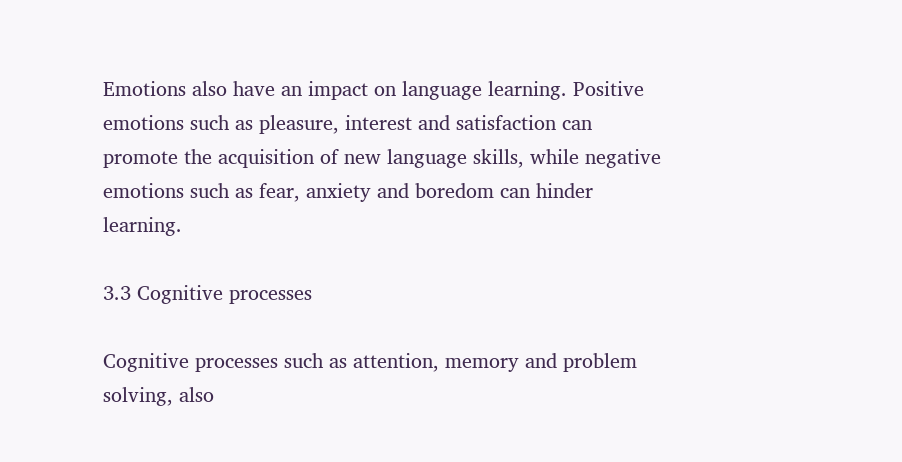Emotions also have an impact on language learning. Positive emotions such as pleasure, interest and satisfaction can promote the acquisition of new language skills, while negative emotions such as fear, anxiety and boredom can hinder learning.

3.3 Cognitive processes

Cognitive processes such as attention, memory and problem solving, also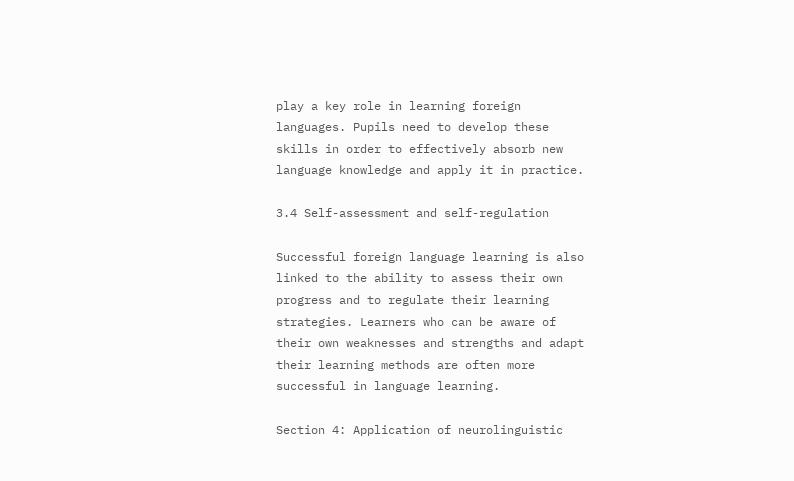play a key role in learning foreign languages. Pupils need to develop these skills in order to effectively absorb new language knowledge and apply it in practice.

3.4 Self-assessment and self-regulation

Successful foreign language learning is also linked to the ability to assess their own progress and to regulate their learning strategies. Learners who can be aware of their own weaknesses and strengths and adapt their learning methods are often more successful in language learning.

Section 4: Application of neurolinguistic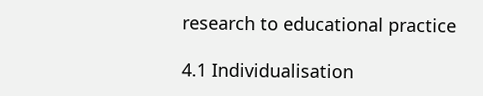research to educational practice

4.1 Individualisation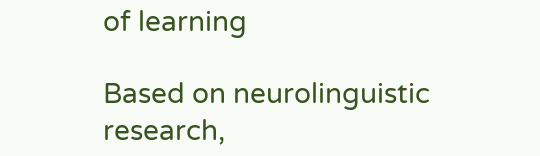of learning

Based on neurolinguistic research,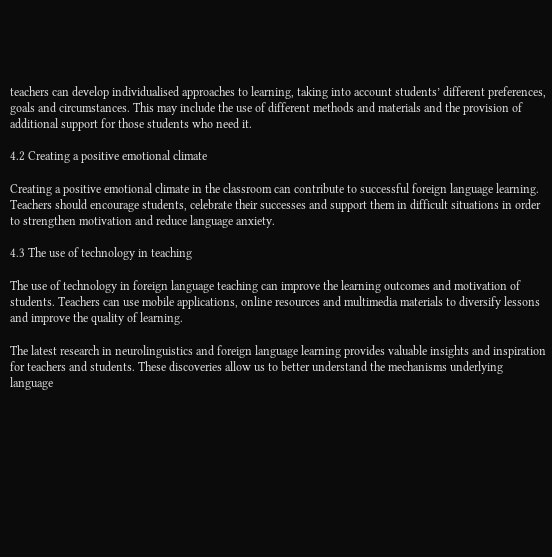teachers can develop individualised approaches to learning, taking into account students’ different preferences, goals and circumstances. This may include the use of different methods and materials and the provision of additional support for those students who need it.

4.2 Creating a positive emotional climate

Creating a positive emotional climate in the classroom can contribute to successful foreign language learning. Teachers should encourage students, celebrate their successes and support them in difficult situations in order to strengthen motivation and reduce language anxiety.

4.3 The use of technology in teaching

The use of technology in foreign language teaching can improve the learning outcomes and motivation of students. Teachers can use mobile applications, online resources and multimedia materials to diversify lessons and improve the quality of learning.

The latest research in neurolinguistics and foreign language learning provides valuable insights and inspiration for teachers and students. These discoveries allow us to better understand the mechanisms underlying language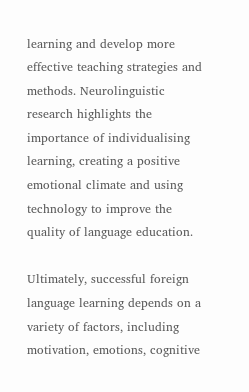learning and develop more effective teaching strategies and methods. Neurolinguistic research highlights the importance of individualising learning, creating a positive emotional climate and using technology to improve the quality of language education.

Ultimately, successful foreign language learning depends on a variety of factors, including motivation, emotions, cognitive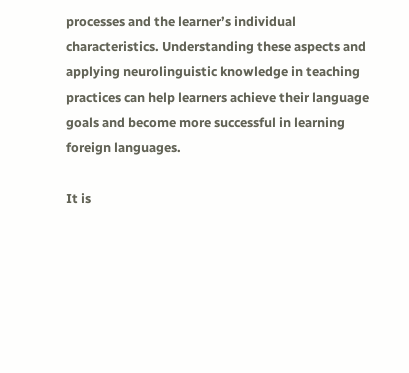processes and the learner’s individual characteristics. Understanding these aspects and applying neurolinguistic knowledge in teaching practices can help learners achieve their language goals and become more successful in learning foreign languages.

It is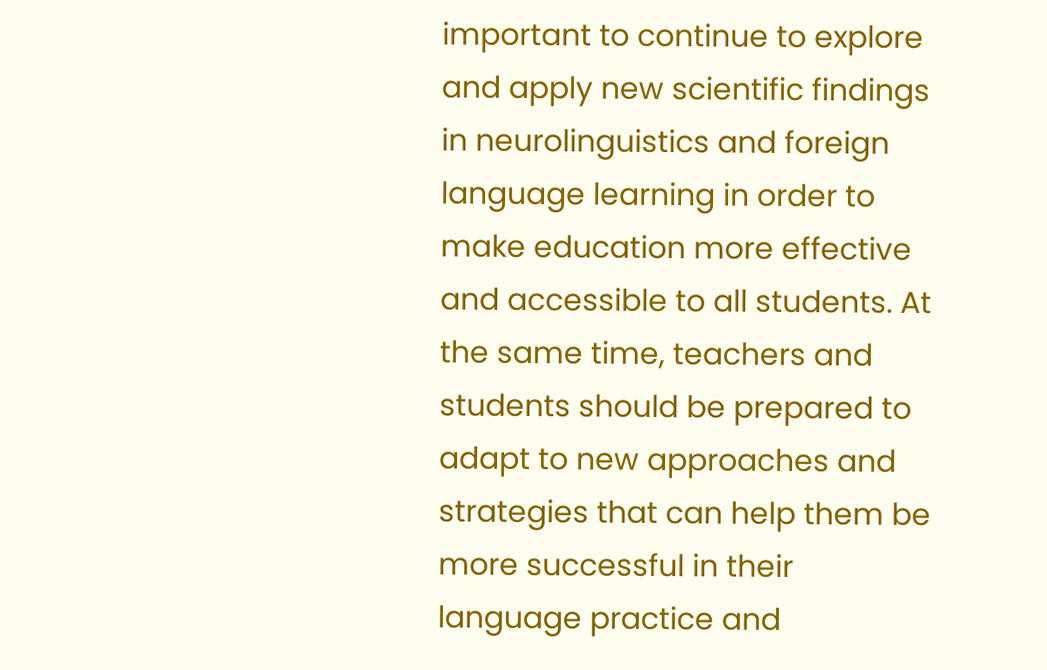important to continue to explore and apply new scientific findings in neurolinguistics and foreign language learning in order to make education more effective and accessible to all students. At the same time, teachers and students should be prepared to adapt to new approaches and strategies that can help them be more successful in their language practice and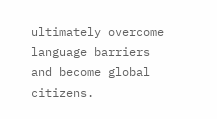ultimately overcome language barriers and become global citizens.